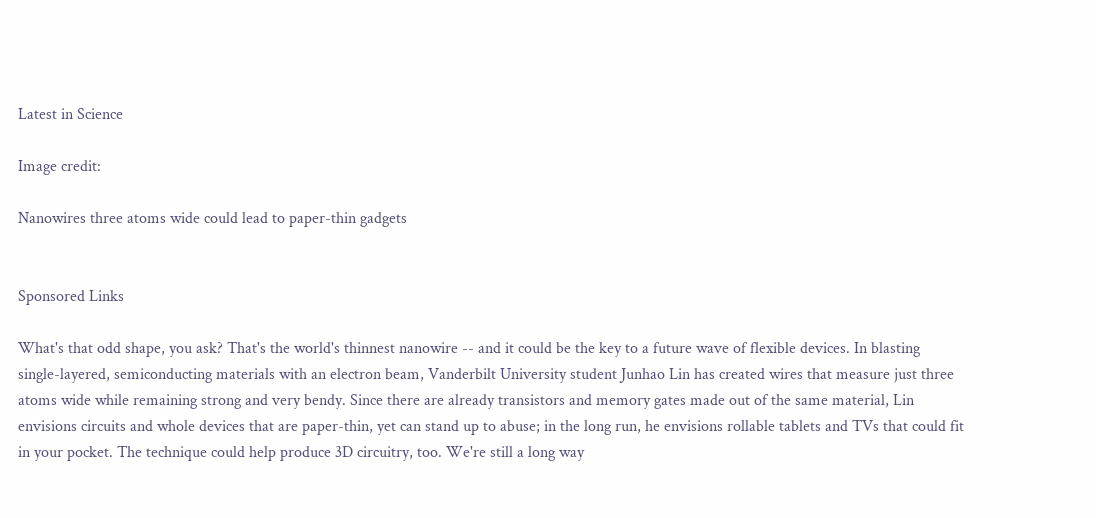Latest in Science

Image credit:

Nanowires three atoms wide could lead to paper-thin gadgets


Sponsored Links

What's that odd shape, you ask? That's the world's thinnest nanowire -- and it could be the key to a future wave of flexible devices. In blasting single-layered, semiconducting materials with an electron beam, Vanderbilt University student Junhao Lin has created wires that measure just three atoms wide while remaining strong and very bendy. Since there are already transistors and memory gates made out of the same material, Lin envisions circuits and whole devices that are paper-thin, yet can stand up to abuse; in the long run, he envisions rollable tablets and TVs that could fit in your pocket. The technique could help produce 3D circuitry, too. We're still a long way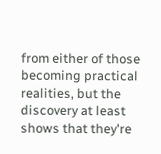from either of those becoming practical realities, but the discovery at least shows that they're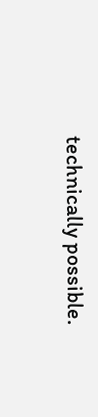technically possible.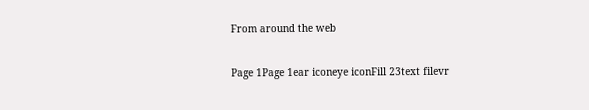From around the web

Page 1Page 1ear iconeye iconFill 23text filevr